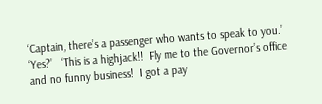‘Captain, there’s a passenger who wants to speak to you.’   ‘Yes?’   ‘This is a highjack!!  Fly me to the Governor’s office and no funny business!  I got a pay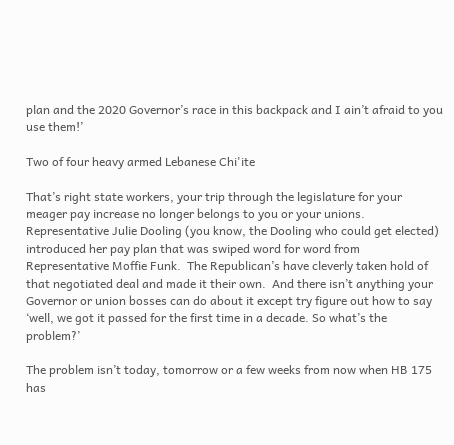plan and the 2020 Governor’s race in this backpack and I ain’t afraid to you use them!’

Two of four heavy armed Lebanese Chi'ite

That’s right state workers, your trip through the legislature for your meager pay increase no longer belongs to you or your unions.  Representative Julie Dooling (you know, the Dooling who could get elected) introduced her pay plan that was swiped word for word from Representative Moffie Funk.  The Republican’s have cleverly taken hold of that negotiated deal and made it their own.  And there isn’t anything your Governor or union bosses can do about it except try figure out how to say ‘well, we got it passed for the first time in a decade. So what’s the problem?’

The problem isn’t today, tomorrow or a few weeks from now when HB 175 has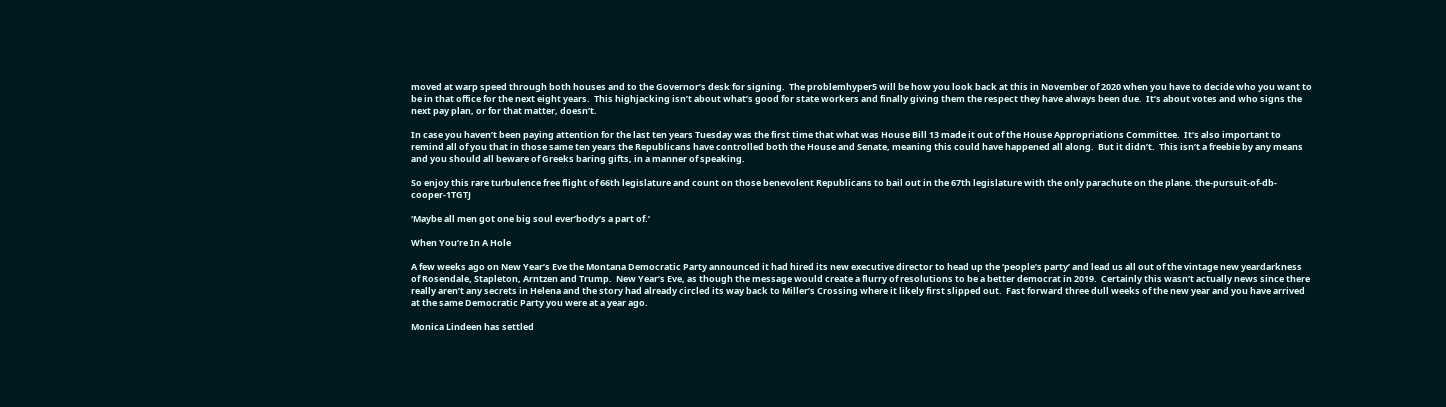moved at warp speed through both houses and to the Governor’s desk for signing.  The problemhyper5 will be how you look back at this in November of 2020 when you have to decide who you want to be in that office for the next eight years.  This highjacking isn’t about what’s good for state workers and finally giving them the respect they have always been due.  It’s about votes and who signs the next pay plan, or for that matter, doesn’t.

In case you haven’t been paying attention for the last ten years Tuesday was the first time that what was House Bill 13 made it out of the House Appropriations Committee.  It’s also important to remind all of you that in those same ten years the Republicans have controlled both the House and Senate, meaning this could have happened all along.  But it didn’t.  This isn’t a freebie by any means and you should all beware of Greeks baring gifts, in a manner of speaking.

So enjoy this rare turbulence free flight of 66th legislature and count on those benevolent Republicans to bail out in the 67th legislature with the only parachute on the plane. the-pursuit-of-db-cooper-1TGTJ

‘Maybe all men got one big soul ever’body’s a part of.’

When You’re In A Hole

A few weeks ago on New Year’s Eve the Montana Democratic Party announced it had hired its new executive director to head up the ‘people’s party’ and lead us all out of the vintage new yeardarkness of Rosendale, Stapleton, Arntzen and Trump.  New Year’s Eve, as though the message would create a flurry of resolutions to be a better democrat in 2019.  Certainly this wasn’t actually news since there really aren’t any secrets in Helena and the story had already circled its way back to Miller’s Crossing where it likely first slipped out.  Fast forward three dull weeks of the new year and you have arrived at the same Democratic Party you were at a year ago.

Monica Lindeen has settled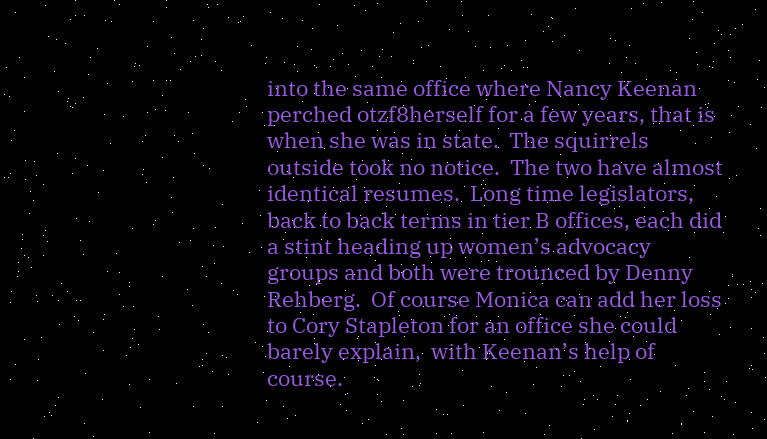into the same office where Nancy Keenan perched otzf8herself for a few years, that is when she was in state.  The squirrels outside took no notice.  The two have almost identical resumes.  Long time legislators, back to back terms in tier B offices, each did a stint heading up women’s advocacy groups and both were trounced by Denny Rehberg.  Of course Monica can add her loss to Cory Stapleton for an office she could barely explain,  with Keenan’s help of course.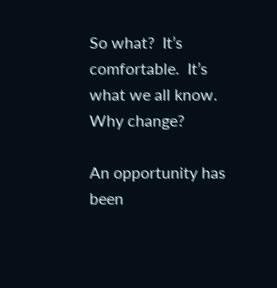So what?  It’s comfortable.  It’s what we all know.  Why change?

An opportunity has been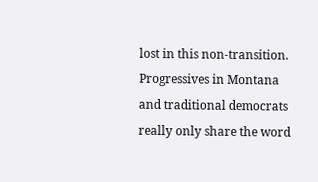lost in this non-transition.  Progressives in Montana and traditional democrats really only share the word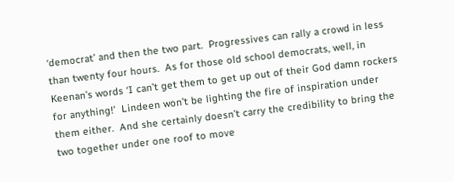‘democrat’ and then the two part.  Progressives can rally a crowd in less than twenty four hours.  As for those old school democrats, well, in Keenan’s words ‘I can’t get them to get up out of their God damn rockers for anything!’  Lindeen won’t be lighting the fire of inspiration under them either.  And she certainly doesn’t carry the credibility to bring the two together under one roof to move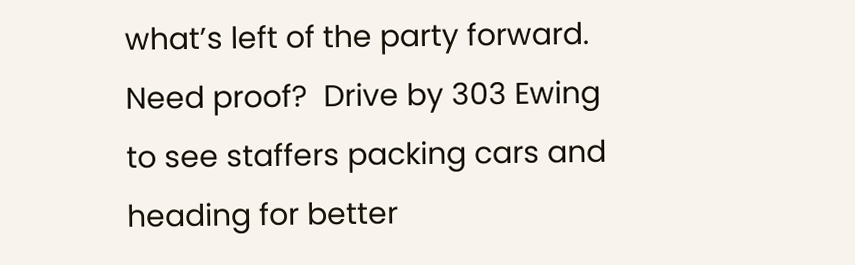what’s left of the party forward.  Need proof?  Drive by 303 Ewing to see staffers packing cars and heading for better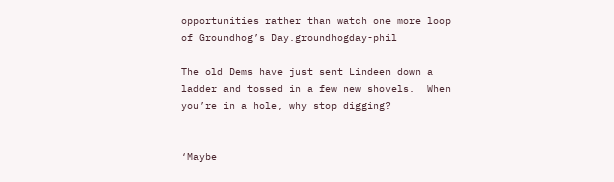opportunities rather than watch one more loop of Groundhog’s Day.groundhogday-phil

The old Dems have just sent Lindeen down a ladder and tossed in a few new shovels.  When you’re in a hole, why stop digging?


‘Maybe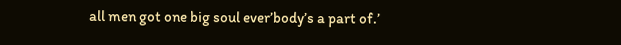all men got one big soul ever’body’s a part of.’